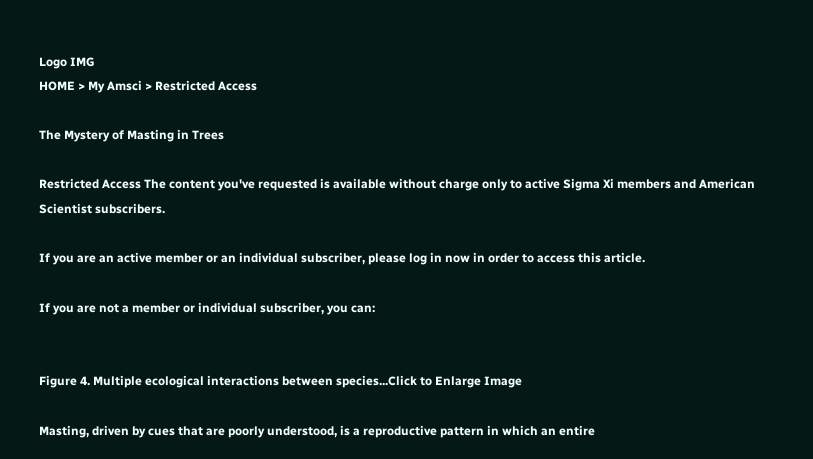Logo IMG
HOME > My Amsci > Restricted Access

The Mystery of Masting in Trees

Restricted Access The content you've requested is available without charge only to active Sigma Xi members and American Scientist subscribers.

If you are an active member or an individual subscriber, please log in now in order to access this article.

If you are not a member or individual subscriber, you can:


Figure 4. Multiple ecological interactions between species...Click to Enlarge Image

Masting, driven by cues that are poorly understood, is a reproductive pattern in which an entire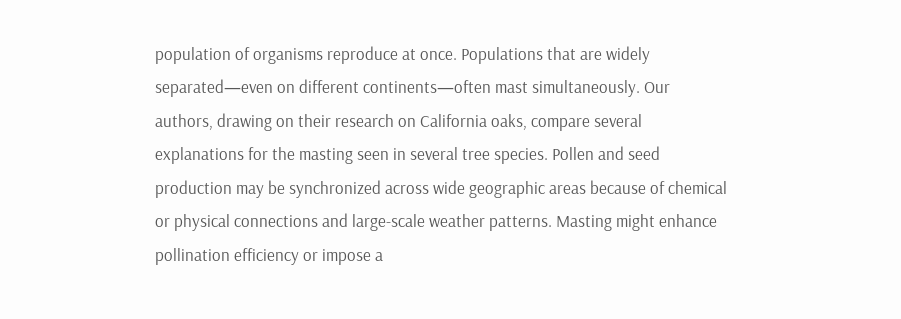population of organisms reproduce at once. Populations that are widely separated—even on different continents—often mast simultaneously. Our authors, drawing on their research on California oaks, compare several explanations for the masting seen in several tree species. Pollen and seed production may be synchronized across wide geographic areas because of chemical or physical connections and large-scale weather patterns. Masting might enhance pollination efficiency or impose a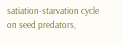satiation-starvation cycle on seed predators,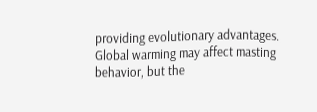providing evolutionary advantages. Global warming may affect masting behavior, but the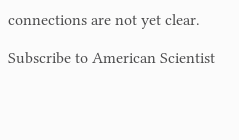connections are not yet clear.

Subscribe to American Scientist